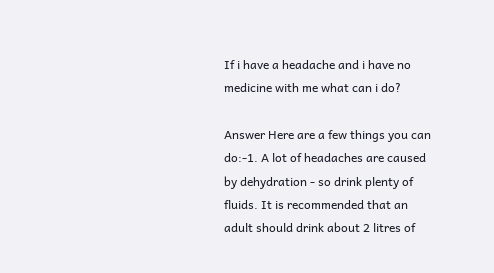If i have a headache and i have no medicine with me what can i do?

Answer Here are a few things you can do:-1. A lot of headaches are caused by dehydration - so drink plenty of fluids. It is recommended that an adult should drink about 2 litres of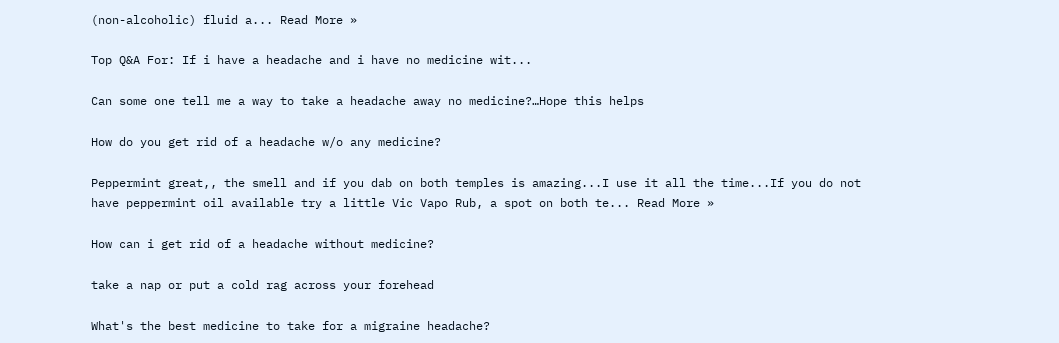(non-alcoholic) fluid a... Read More »

Top Q&A For: If i have a headache and i have no medicine wit...

Can some one tell me a way to take a headache away no medicine?…Hope this helps

How do you get rid of a headache w/o any medicine?

Peppermint great,, the smell and if you dab on both temples is amazing...I use it all the time...If you do not have peppermint oil available try a little Vic Vapo Rub, a spot on both te... Read More »

How can i get rid of a headache without medicine?

take a nap or put a cold rag across your forehead

What's the best medicine to take for a migraine headache?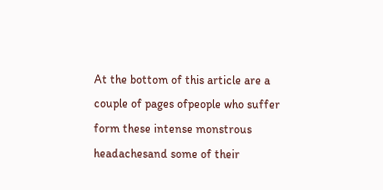At the bottom of this article are a couple of pages ofpeople who suffer form these intense monstrous headachesand some of their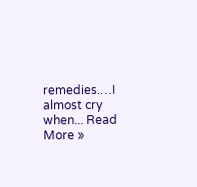remedies.…I almost cry when... Read More »